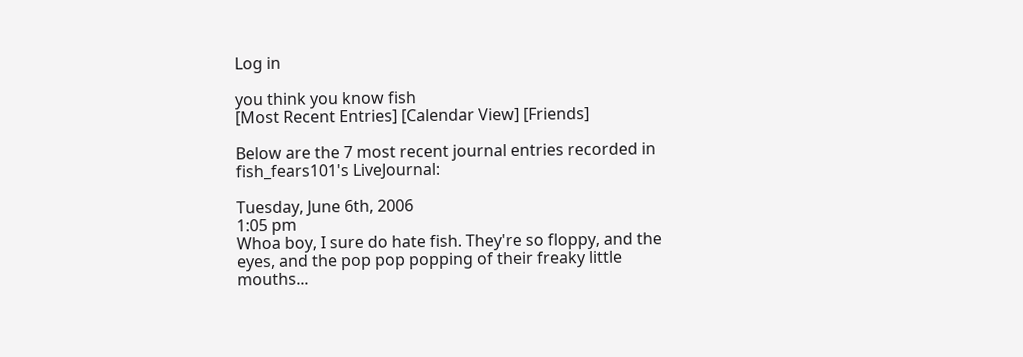Log in

you think you know fish
[Most Recent Entries] [Calendar View] [Friends]

Below are the 7 most recent journal entries recorded in fish_fears101's LiveJournal:

Tuesday, June 6th, 2006
1:05 pm
Whoa boy, I sure do hate fish. They're so floppy, and the eyes, and the pop pop popping of their freaky little mouths...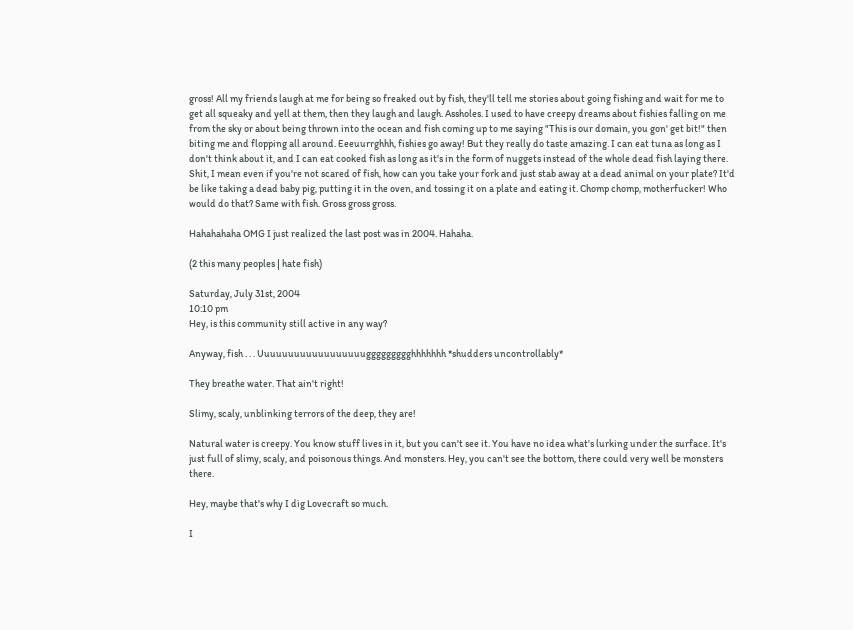gross! All my friends laugh at me for being so freaked out by fish, they'll tell me stories about going fishing and wait for me to get all squeaky and yell at them, then they laugh and laugh. Assholes. I used to have creepy dreams about fishies falling on me from the sky or about being thrown into the ocean and fish coming up to me saying "This is our domain, you gon' get bit!" then biting me and flopping all around. Eeeuurrghhh, fishies go away! But they really do taste amazing. I can eat tuna as long as I don't think about it, and I can eat cooked fish as long as it's in the form of nuggets instead of the whole dead fish laying there. Shit, I mean even if you're not scared of fish, how can you take your fork and just stab away at a dead animal on your plate? It'd be like taking a dead baby pig, putting it in the oven, and tossing it on a plate and eating it. Chomp chomp, motherfucker! Who would do that? Same with fish. Gross gross gross.

Hahahahaha OMG I just realized the last post was in 2004. Hahaha.

(2 this many peoples | hate fish)

Saturday, July 31st, 2004
10:10 pm
Hey, is this community still active in any way?

Anyway, fish . . . Uuuuuuuuuuuuuuuuuuggggggggghhhhhhh *shudders uncontrollably*

They breathe water. That ain't right!

Slimy, scaly, unblinking terrors of the deep, they are!

Natural water is creepy. You know stuff lives in it, but you can't see it. You have no idea what's lurking under the surface. It's just full of slimy, scaly, and poisonous things. And monsters. Hey, you can't see the bottom, there could very well be monsters there.

Hey, maybe that's why I dig Lovecraft so much.

I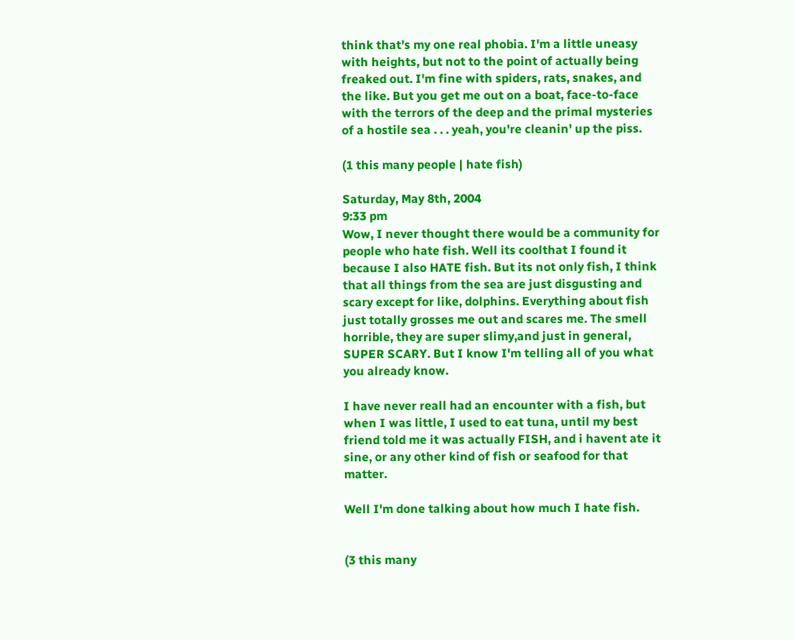think that's my one real phobia. I'm a little uneasy with heights, but not to the point of actually being freaked out. I'm fine with spiders, rats, snakes, and the like. But you get me out on a boat, face-to-face with the terrors of the deep and the primal mysteries of a hostile sea . . . yeah, you're cleanin' up the piss.

(1 this many people | hate fish)

Saturday, May 8th, 2004
9:33 pm
Wow, I never thought there would be a community for people who hate fish. Well its coolthat I found it because I also HATE fish. But its not only fish, I think that all things from the sea are just disgusting and scary except for like, dolphins. Everything about fish just totally grosses me out and scares me. The smell horrible, they are super slimy,and just in general, SUPER SCARY. But I know I'm telling all of you what you already know.

I have never reall had an encounter with a fish, but when I was little, I used to eat tuna, until my best friend told me it was actually FISH, and i havent ate it sine, or any other kind of fish or seafood for that matter.

Well I'm done talking about how much I hate fish.


(3 this many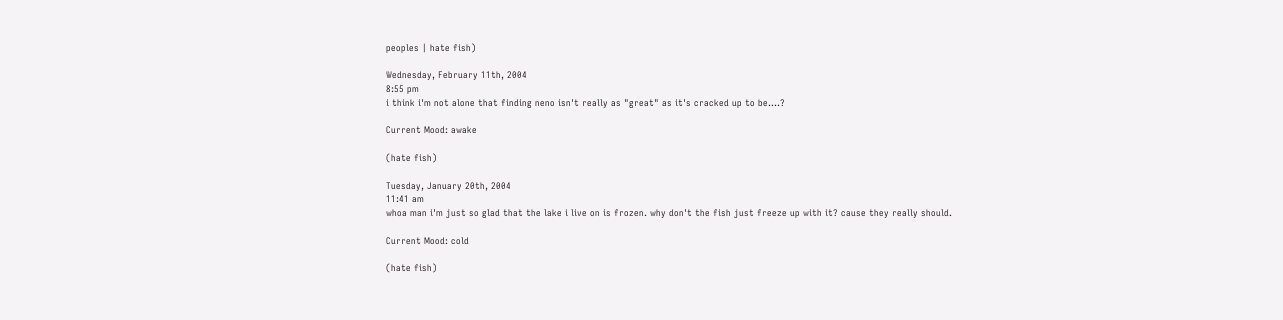peoples | hate fish)

Wednesday, February 11th, 2004
8:55 pm
i think i'm not alone that finding neno isn't really as "great" as it's cracked up to be....?

Current Mood: awake

(hate fish)

Tuesday, January 20th, 2004
11:41 am
whoa man i'm just so glad that the lake i live on is frozen. why don't the fish just freeze up with it? cause they really should.

Current Mood: cold

(hate fish)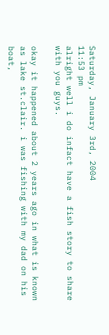Saturday, January 3rd, 2004
11:53 pm
alright well i do infact have a fish story to share with you guys.

okay it happened about 2 years ago in what is known as lake st.clair. i was fishing with my dad on his boat,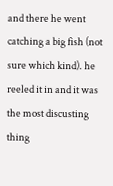and there he went catching a big fish (not sure which kind). he reeled it in and it was the most discusting thing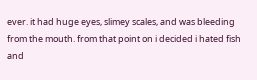ever. it had huge eyes, slimey scales, and was bleeding from the mouth. from that point on i decided i hated fish and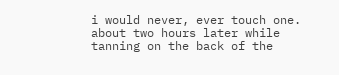i would never, ever touch one. about two hours later while tanning on the back of the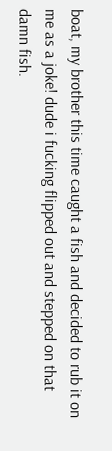boat, my brother this time caught a fish and decided to rub it on me as a joke! dude i fucking flipped out and stepped on that damn fish.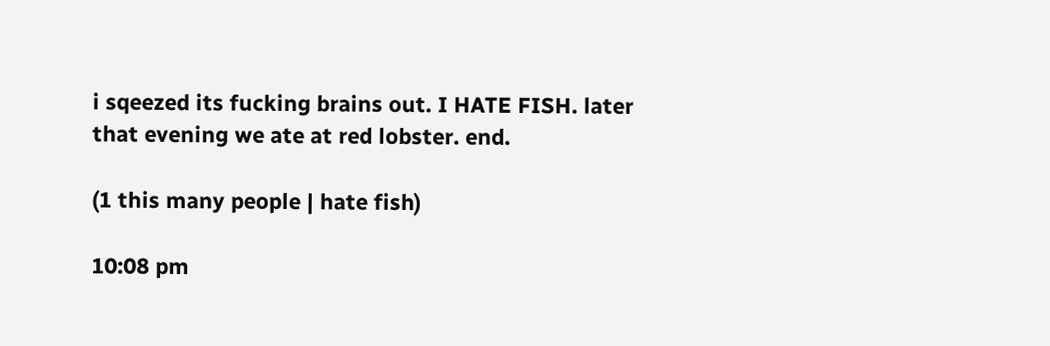i sqeezed its fucking brains out. I HATE FISH. later that evening we ate at red lobster. end.

(1 this many people | hate fish)

10:08 pm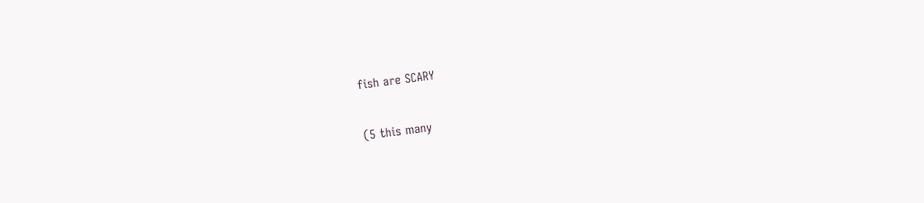fish are SCARY

(5 this many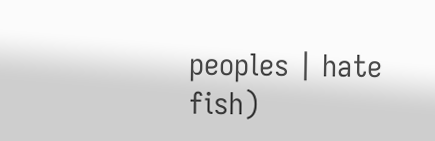peoples | hate fish)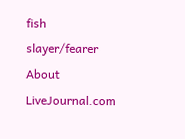fish slayer/fearer   About LiveJournal.com